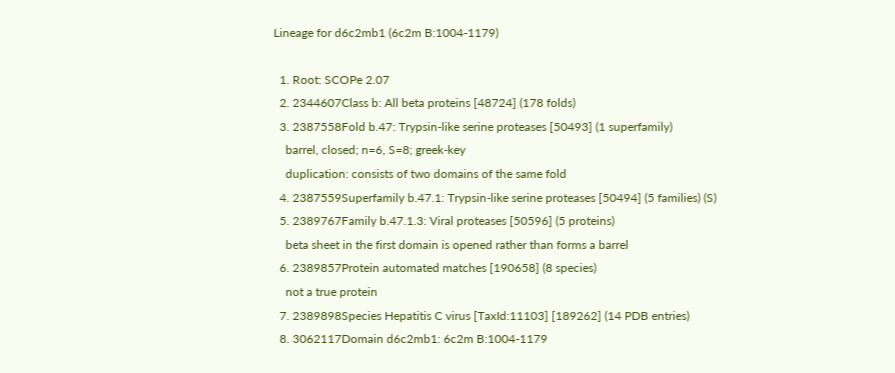Lineage for d6c2mb1 (6c2m B:1004-1179)

  1. Root: SCOPe 2.07
  2. 2344607Class b: All beta proteins [48724] (178 folds)
  3. 2387558Fold b.47: Trypsin-like serine proteases [50493] (1 superfamily)
    barrel, closed; n=6, S=8; greek-key
    duplication: consists of two domains of the same fold
  4. 2387559Superfamily b.47.1: Trypsin-like serine proteases [50494] (5 families) (S)
  5. 2389767Family b.47.1.3: Viral proteases [50596] (5 proteins)
    beta sheet in the first domain is opened rather than forms a barrel
  6. 2389857Protein automated matches [190658] (8 species)
    not a true protein
  7. 2389898Species Hepatitis C virus [TaxId:11103] [189262] (14 PDB entries)
  8. 3062117Domain d6c2mb1: 6c2m B:1004-1179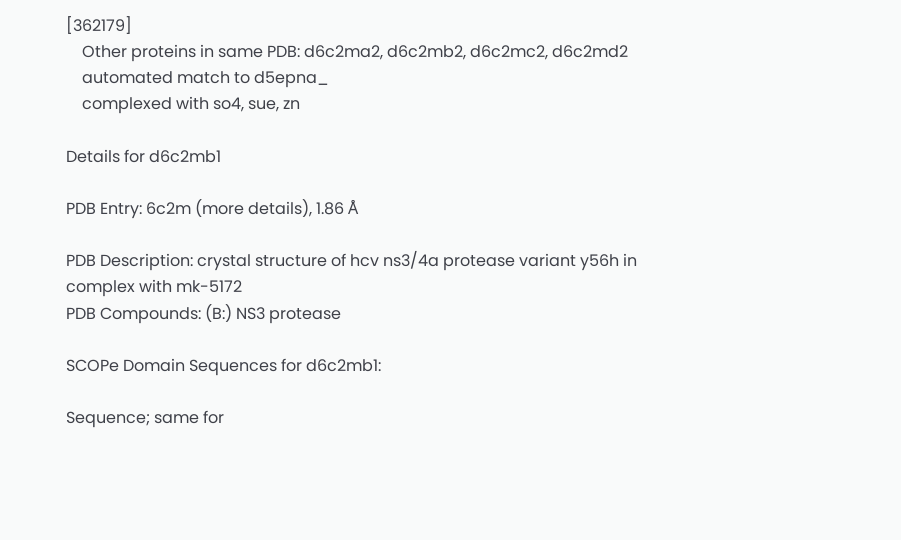[362179]
    Other proteins in same PDB: d6c2ma2, d6c2mb2, d6c2mc2, d6c2md2
    automated match to d5epna_
    complexed with so4, sue, zn

Details for d6c2mb1

PDB Entry: 6c2m (more details), 1.86 Å

PDB Description: crystal structure of hcv ns3/4a protease variant y56h in complex with mk-5172
PDB Compounds: (B:) NS3 protease

SCOPe Domain Sequences for d6c2mb1:

Sequence; same for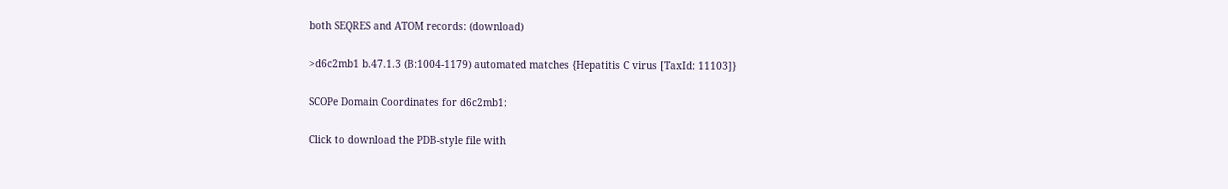both SEQRES and ATOM records: (download)

>d6c2mb1 b.47.1.3 (B:1004-1179) automated matches {Hepatitis C virus [TaxId: 11103]}

SCOPe Domain Coordinates for d6c2mb1:

Click to download the PDB-style file with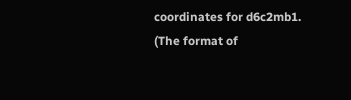coordinates for d6c2mb1.
(The format of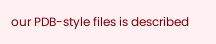our PDB-style files is described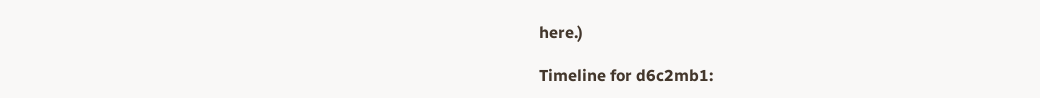here.)

Timeline for d6c2mb1: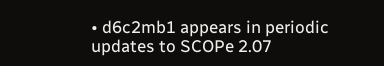• d6c2mb1 appears in periodic updates to SCOPe 2.07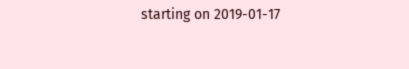starting on 2019-01-17